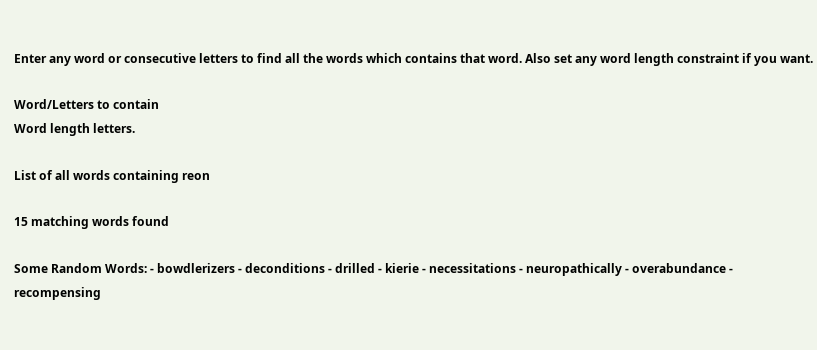Enter any word or consecutive letters to find all the words which contains that word. Also set any word length constraint if you want.

Word/Letters to contain
Word length letters.

List of all words containing reon

15 matching words found

Some Random Words: - bowdlerizers - deconditions - drilled - kierie - necessitations - neuropathically - overabundance - recompensing